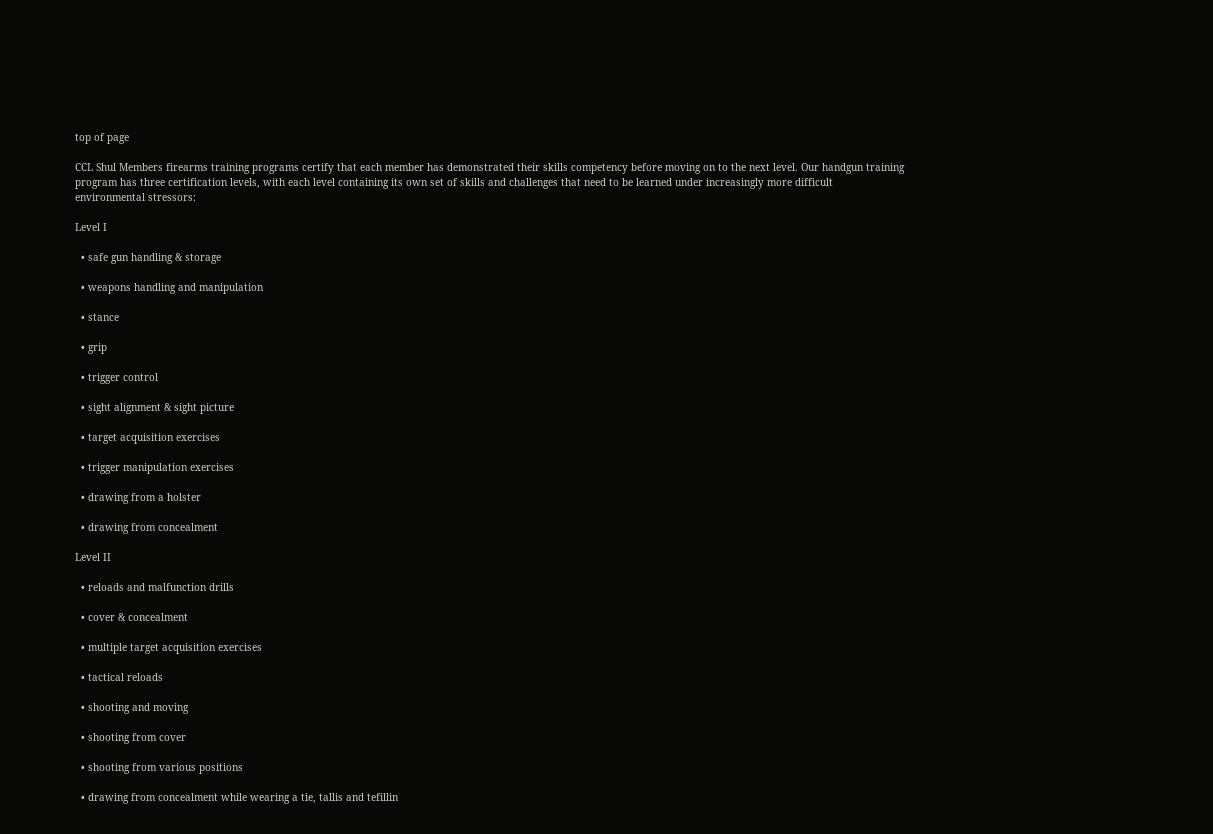top of page

CCL Shul Members firearms training programs certify that each member has demonstrated their skills competency before moving on to the next level. Our handgun training program has three certification levels, with each level containing its own set of skills and challenges that need to be learned under increasingly more difficult environmental stressors:

Level I

  • safe gun handling & storage

  • weapons handling and manipulation

  • stance

  • grip

  • trigger control

  • sight alignment & sight picture

  • target acquisition exercises

  • trigger manipulation exercises

  • drawing from a holster

  • drawing from concealment

Level II

  • reloads and malfunction drills

  • cover & concealment

  • multiple target acquisition exercises

  • tactical reloads

  • shooting and moving

  • shooting from cover

  • shooting from various positions

  • drawing from concealment while wearing a tie, tallis and tefillin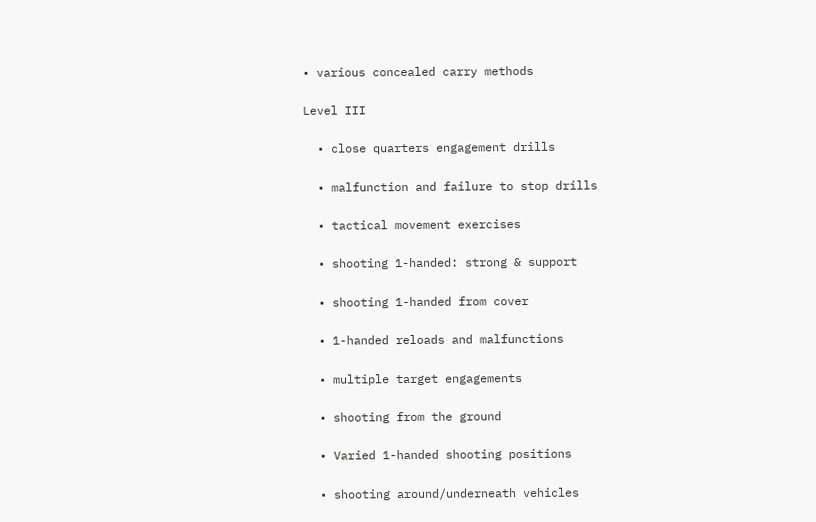• various concealed carry methods

Level III

  • close quarters engagement drills

  • malfunction and failure to stop drills

  • tactical movement exercises

  • shooting 1-handed: strong & support

  • shooting 1-handed from cover

  • 1-handed reloads and malfunctions

  • multiple target engagements

  • shooting from the ground

  • Varied 1-handed shooting positions

  • shooting around/underneath vehicles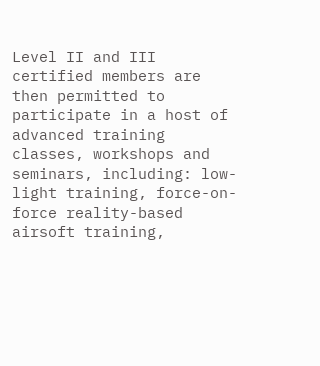Level II and III certified members are then permitted to participate in a host of advanced training classes, workshops and seminars, including: low-light training, force-on-force reality-based airsoft training,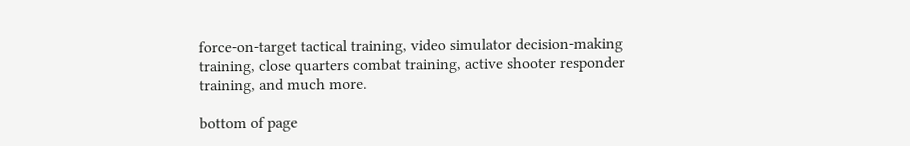force-on-target tactical training, video simulator decision-making training, close quarters combat training, active shooter responder training, and much more.

bottom of page